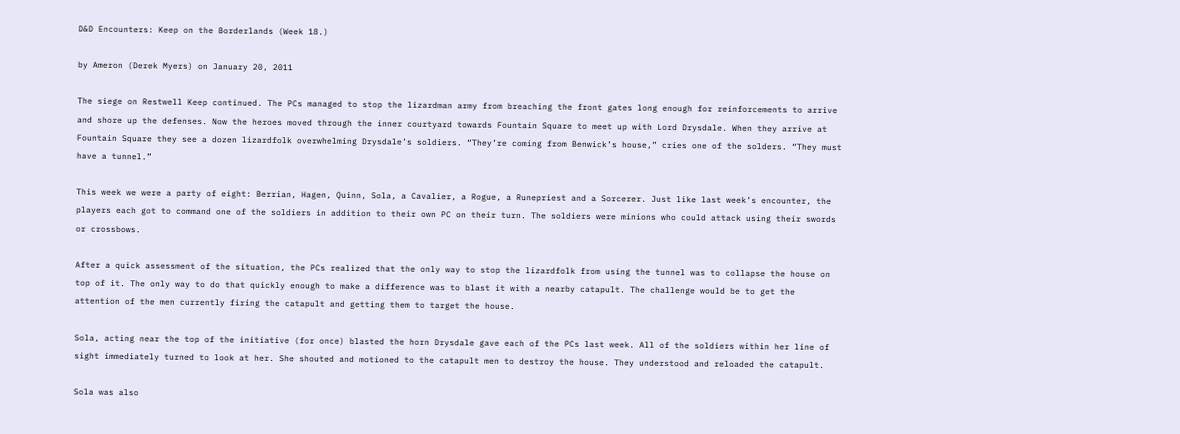D&D Encounters: Keep on the Borderlands (Week 18.)

by Ameron (Derek Myers) on January 20, 2011

The siege on Restwell Keep continued. The PCs managed to stop the lizardman army from breaching the front gates long enough for reinforcements to arrive and shore up the defenses. Now the heroes moved through the inner courtyard towards Fountain Square to meet up with Lord Drysdale. When they arrive at Fountain Square they see a dozen lizardfolk overwhelming Drysdale’s soldiers. “They’re coming from Benwick’s house,” cries one of the solders. “They must have a tunnel.”

This week we were a party of eight: Berrian, Hagen, Quinn, Sola, a Cavalier, a Rogue, a Runepriest and a Sorcerer. Just like last week’s encounter, the players each got to command one of the soldiers in addition to their own PC on their turn. The soldiers were minions who could attack using their swords or crossbows.

After a quick assessment of the situation, the PCs realized that the only way to stop the lizardfolk from using the tunnel was to collapse the house on top of it. The only way to do that quickly enough to make a difference was to blast it with a nearby catapult. The challenge would be to get the attention of the men currently firing the catapult and getting them to target the house.

Sola, acting near the top of the initiative (for once) blasted the horn Drysdale gave each of the PCs last week. All of the soldiers within her line of sight immediately turned to look at her. She shouted and motioned to the catapult men to destroy the house. They understood and reloaded the catapult.

Sola was also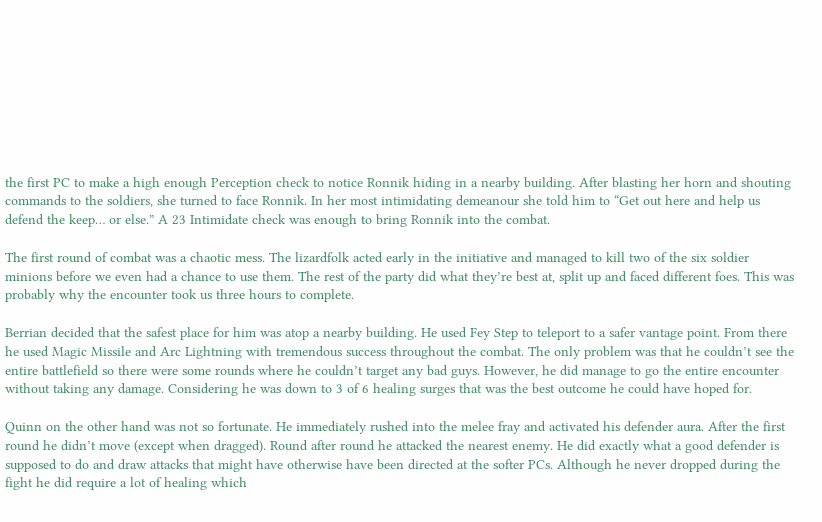the first PC to make a high enough Perception check to notice Ronnik hiding in a nearby building. After blasting her horn and shouting commands to the soldiers, she turned to face Ronnik. In her most intimidating demeanour she told him to “Get out here and help us defend the keep… or else.” A 23 Intimidate check was enough to bring Ronnik into the combat.

The first round of combat was a chaotic mess. The lizardfolk acted early in the initiative and managed to kill two of the six soldier minions before we even had a chance to use them. The rest of the party did what they’re best at, split up and faced different foes. This was probably why the encounter took us three hours to complete.

Berrian decided that the safest place for him was atop a nearby building. He used Fey Step to teleport to a safer vantage point. From there he used Magic Missile and Arc Lightning with tremendous success throughout the combat. The only problem was that he couldn’t see the entire battlefield so there were some rounds where he couldn’t target any bad guys. However, he did manage to go the entire encounter without taking any damage. Considering he was down to 3 of 6 healing surges that was the best outcome he could have hoped for.

Quinn on the other hand was not so fortunate. He immediately rushed into the melee fray and activated his defender aura. After the first round he didn’t move (except when dragged). Round after round he attacked the nearest enemy. He did exactly what a good defender is supposed to do and draw attacks that might have otherwise have been directed at the softer PCs. Although he never dropped during the fight he did require a lot of healing which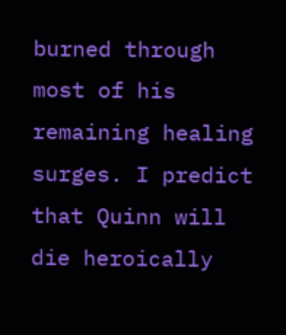burned through most of his remaining healing surges. I predict that Quinn will die heroically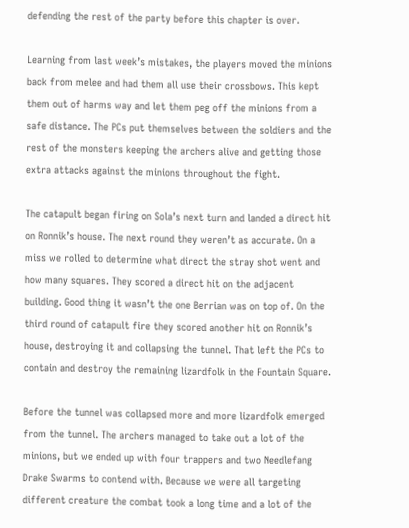defending the rest of the party before this chapter is over.

Learning from last week’s mistakes, the players moved the minions back from melee and had them all use their crossbows. This kept them out of harms way and let them peg off the minions from a safe distance. The PCs put themselves between the soldiers and the rest of the monsters keeping the archers alive and getting those extra attacks against the minions throughout the fight.

The catapult began firing on Sola’s next turn and landed a direct hit on Ronnik’s house. The next round they weren’t as accurate. On a miss we rolled to determine what direct the stray shot went and how many squares. They scored a direct hit on the adjacent building. Good thing it wasn’t the one Berrian was on top of. On the third round of catapult fire they scored another hit on Ronnik’s house, destroying it and collapsing the tunnel. That left the PCs to contain and destroy the remaining lizardfolk in the Fountain Square.

Before the tunnel was collapsed more and more lizardfolk emerged from the tunnel. The archers managed to take out a lot of the minions, but we ended up with four trappers and two Needlefang Drake Swarms to contend with. Because we were all targeting different creature the combat took a long time and a lot of the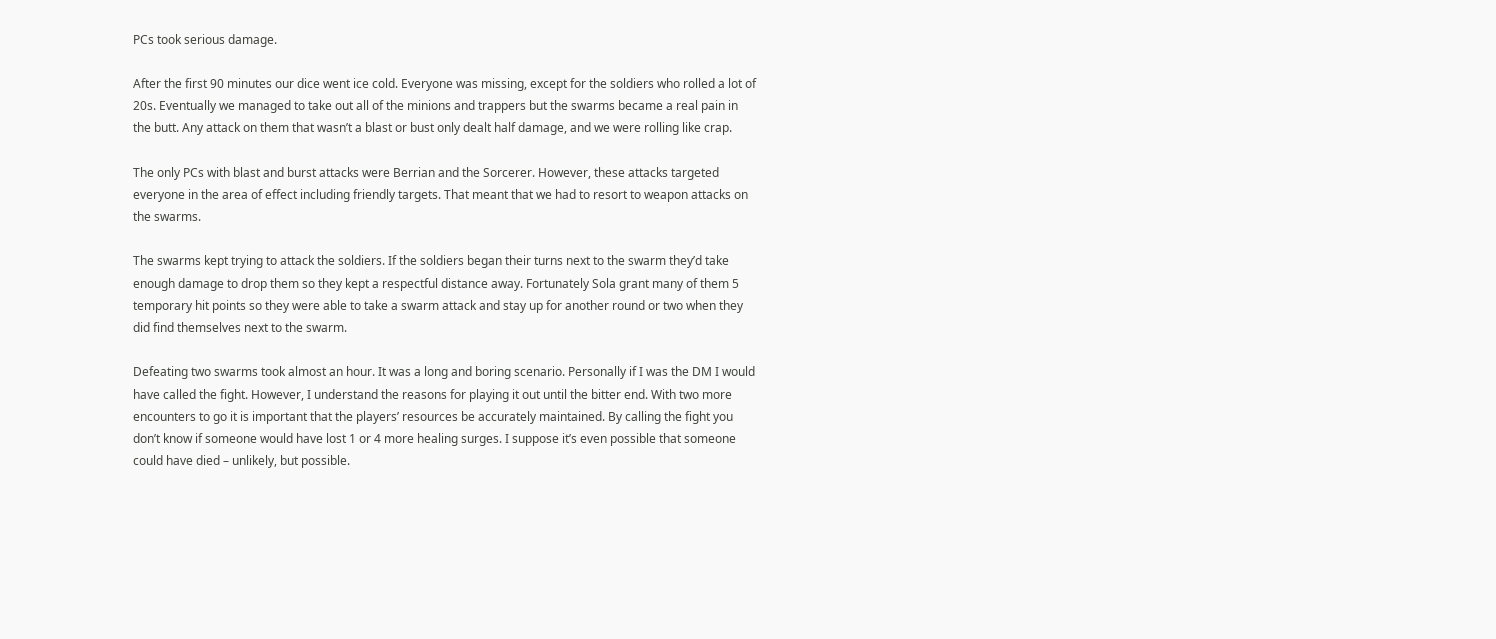PCs took serious damage.

After the first 90 minutes our dice went ice cold. Everyone was missing, except for the soldiers who rolled a lot of 20s. Eventually we managed to take out all of the minions and trappers but the swarms became a real pain in the butt. Any attack on them that wasn’t a blast or bust only dealt half damage, and we were rolling like crap.

The only PCs with blast and burst attacks were Berrian and the Sorcerer. However, these attacks targeted everyone in the area of effect including friendly targets. That meant that we had to resort to weapon attacks on the swarms.

The swarms kept trying to attack the soldiers. If the soldiers began their turns next to the swarm they’d take enough damage to drop them so they kept a respectful distance away. Fortunately Sola grant many of them 5 temporary hit points so they were able to take a swarm attack and stay up for another round or two when they did find themselves next to the swarm.

Defeating two swarms took almost an hour. It was a long and boring scenario. Personally if I was the DM I would have called the fight. However, I understand the reasons for playing it out until the bitter end. With two more encounters to go it is important that the players’ resources be accurately maintained. By calling the fight you don’t know if someone would have lost 1 or 4 more healing surges. I suppose it’s even possible that someone could have died – unlikely, but possible.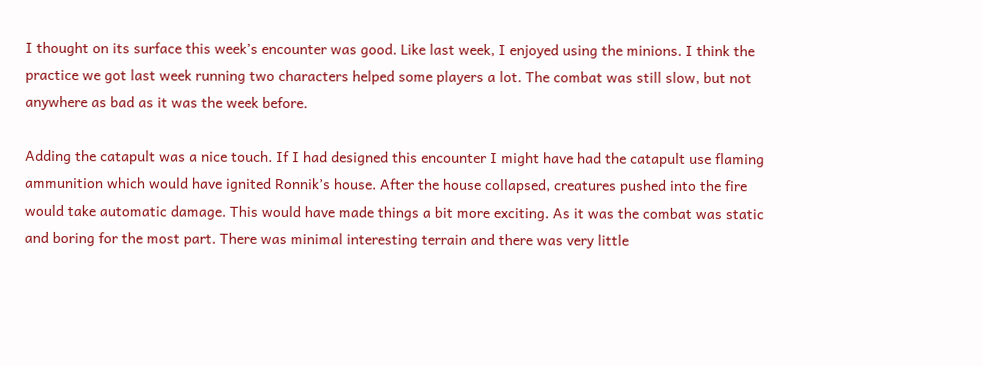I thought on its surface this week’s encounter was good. Like last week, I enjoyed using the minions. I think the practice we got last week running two characters helped some players a lot. The combat was still slow, but not anywhere as bad as it was the week before.

Adding the catapult was a nice touch. If I had designed this encounter I might have had the catapult use flaming ammunition which would have ignited Ronnik’s house. After the house collapsed, creatures pushed into the fire would take automatic damage. This would have made things a bit more exciting. As it was the combat was static and boring for the most part. There was minimal interesting terrain and there was very little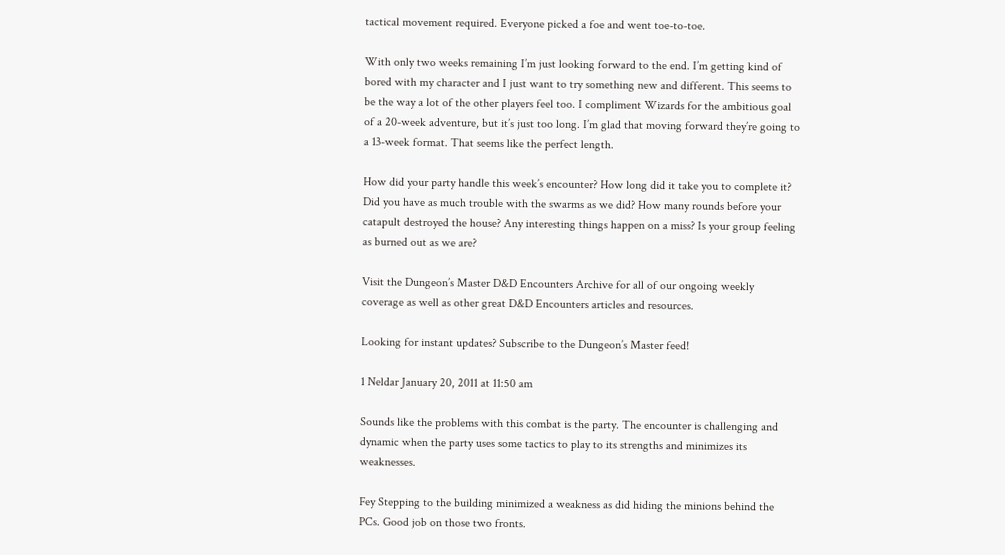tactical movement required. Everyone picked a foe and went toe-to-toe.

With only two weeks remaining I’m just looking forward to the end. I’m getting kind of bored with my character and I just want to try something new and different. This seems to be the way a lot of the other players feel too. I compliment Wizards for the ambitious goal of a 20-week adventure, but it’s just too long. I’m glad that moving forward they’re going to a 13-week format. That seems like the perfect length.

How did your party handle this week’s encounter? How long did it take you to complete it? Did you have as much trouble with the swarms as we did? How many rounds before your catapult destroyed the house? Any interesting things happen on a miss? Is your group feeling as burned out as we are?

Visit the Dungeon’s Master D&D Encounters Archive for all of our ongoing weekly coverage as well as other great D&D Encounters articles and resources.

Looking for instant updates? Subscribe to the Dungeon’s Master feed!

1 Neldar January 20, 2011 at 11:50 am

Sounds like the problems with this combat is the party. The encounter is challenging and dynamic when the party uses some tactics to play to its strengths and minimizes its weaknesses.

Fey Stepping to the building minimized a weakness as did hiding the minions behind the PCs. Good job on those two fronts.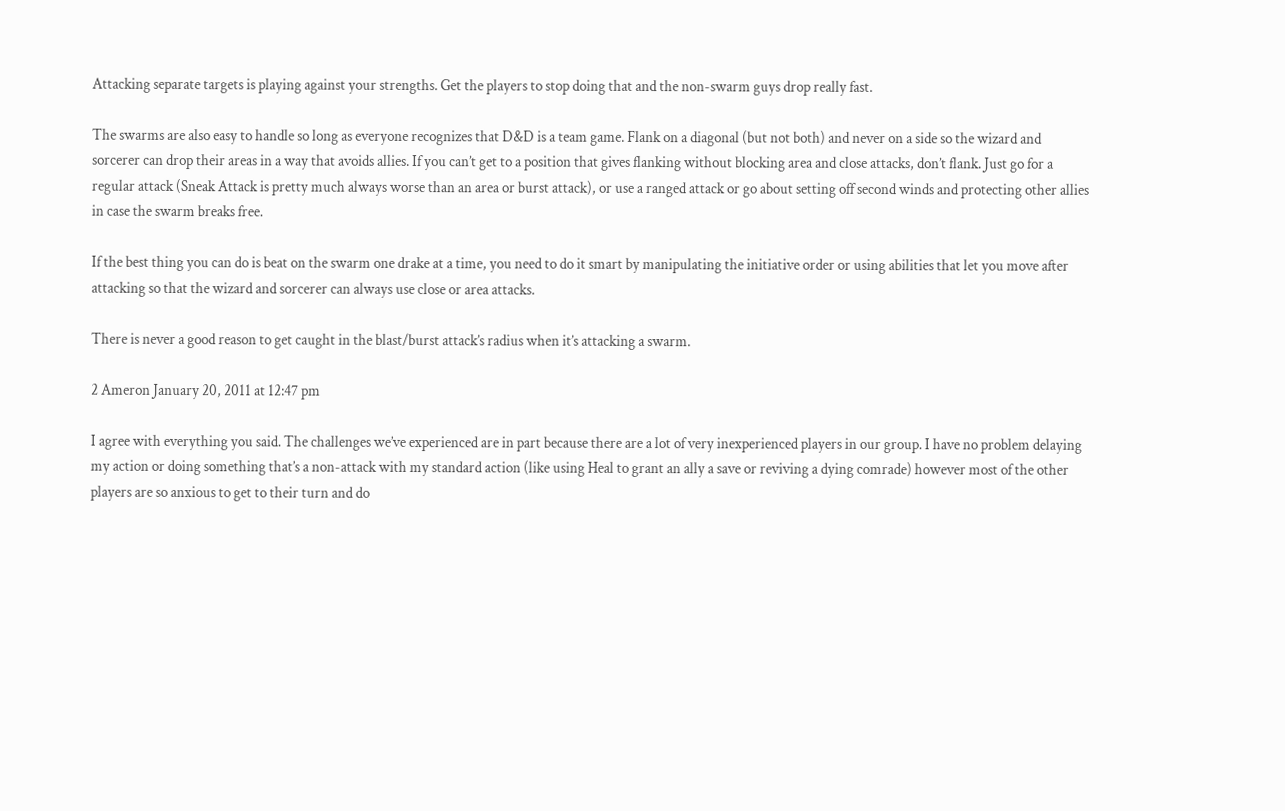Attacking separate targets is playing against your strengths. Get the players to stop doing that and the non-swarm guys drop really fast.

The swarms are also easy to handle so long as everyone recognizes that D&D is a team game. Flank on a diagonal (but not both) and never on a side so the wizard and sorcerer can drop their areas in a way that avoids allies. If you can’t get to a position that gives flanking without blocking area and close attacks, don’t flank. Just go for a regular attack (Sneak Attack is pretty much always worse than an area or burst attack), or use a ranged attack or go about setting off second winds and protecting other allies in case the swarm breaks free.

If the best thing you can do is beat on the swarm one drake at a time, you need to do it smart by manipulating the initiative order or using abilities that let you move after attacking so that the wizard and sorcerer can always use close or area attacks.

There is never a good reason to get caught in the blast/burst attack’s radius when it’s attacking a swarm.

2 Ameron January 20, 2011 at 12:47 pm

I agree with everything you said. The challenges we’ve experienced are in part because there are a lot of very inexperienced players in our group. I have no problem delaying my action or doing something that’s a non-attack with my standard action (like using Heal to grant an ally a save or reviving a dying comrade) however most of the other players are so anxious to get to their turn and do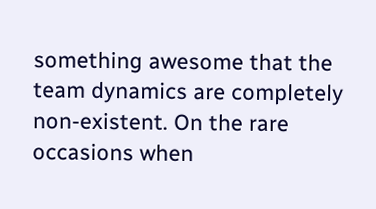something awesome that the team dynamics are completely non-existent. On the rare occasions when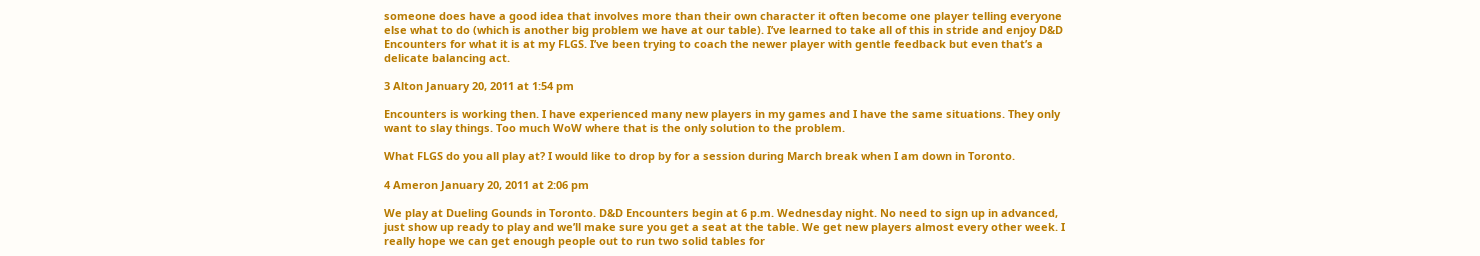someone does have a good idea that involves more than their own character it often become one player telling everyone else what to do (which is another big problem we have at our table). I’ve learned to take all of this in stride and enjoy D&D Encounters for what it is at my FLGS. I’ve been trying to coach the newer player with gentle feedback but even that’s a delicate balancing act.

3 Alton January 20, 2011 at 1:54 pm

Encounters is working then. I have experienced many new players in my games and I have the same situations. They only want to slay things. Too much WoW where that is the only solution to the problem.

What FLGS do you all play at? I would like to drop by for a session during March break when I am down in Toronto.

4 Ameron January 20, 2011 at 2:06 pm

We play at Dueling Gounds in Toronto. D&D Encounters begin at 6 p.m. Wednesday night. No need to sign up in advanced, just show up ready to play and we’ll make sure you get a seat at the table. We get new players almost every other week. I really hope we can get enough people out to run two solid tables for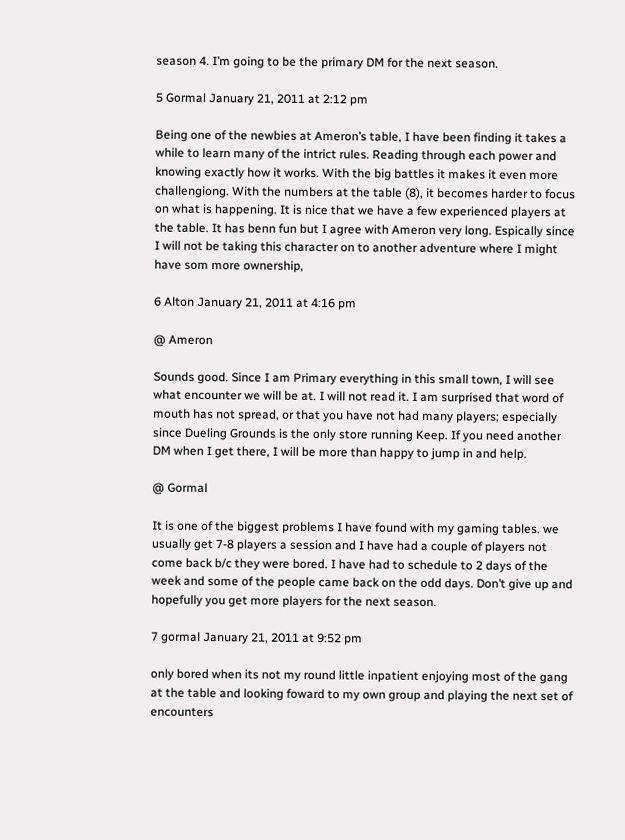season 4. I’m going to be the primary DM for the next season.

5 Gormal January 21, 2011 at 2:12 pm

Being one of the newbies at Ameron’s table, I have been finding it takes a while to learn many of the intrict rules. Reading through each power and knowing exactly how it works. With the big battles it makes it even more challengiong. With the numbers at the table (8), it becomes harder to focus on what is happening. It is nice that we have a few experienced players at the table. It has benn fun but I agree with Ameron very long. Espically since I will not be taking this character on to another adventure where I might have som more ownership,

6 Alton January 21, 2011 at 4:16 pm

@ Ameron

Sounds good. Since I am Primary everything in this small town, I will see what encounter we will be at. I will not read it. I am surprised that word of mouth has not spread, or that you have not had many players; especially since Dueling Grounds is the only store running Keep. If you need another DM when I get there, I will be more than happy to jump in and help.

@ Gormal

It is one of the biggest problems I have found with my gaming tables. we usually get 7-8 players a session and I have had a couple of players not come back b/c they were bored. I have had to schedule to 2 days of the week and some of the people came back on the odd days. Don’t give up and hopefully you get more players for the next season.

7 gormal January 21, 2011 at 9:52 pm

only bored when its not my round little inpatient enjoying most of the gang at the table and looking foward to my own group and playing the next set of encounters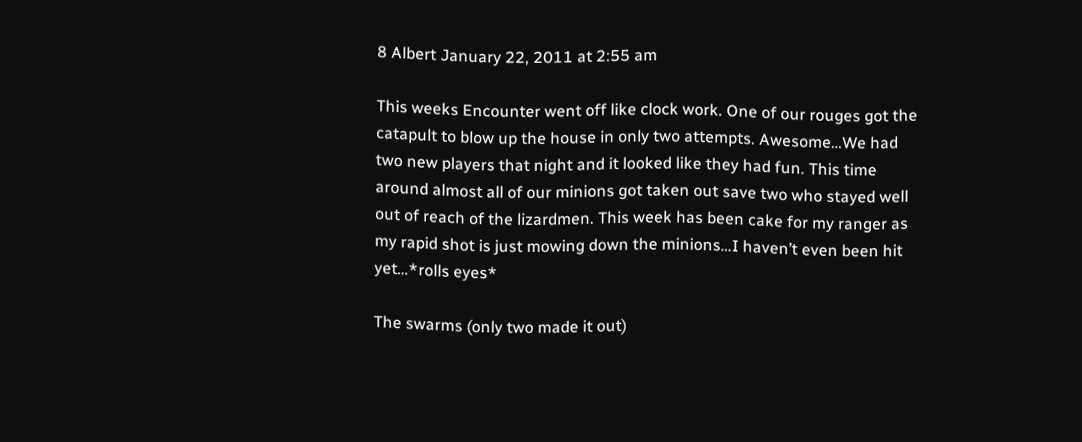8 Albert January 22, 2011 at 2:55 am

This weeks Encounter went off like clock work. One of our rouges got the catapult to blow up the house in only two attempts. Awesome…We had two new players that night and it looked like they had fun. This time around almost all of our minions got taken out save two who stayed well out of reach of the lizardmen. This week has been cake for my ranger as my rapid shot is just mowing down the minions…I haven’t even been hit yet…*rolls eyes*

The swarms (only two made it out)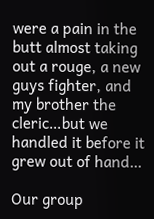were a pain in the butt almost taking out a rouge, a new guys fighter, and my brother the cleric…but we handled it before it grew out of hand…

Our group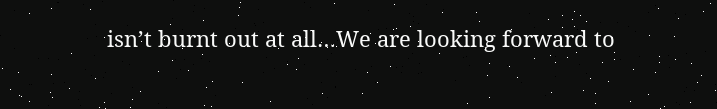isn’t burnt out at all…We are looking forward to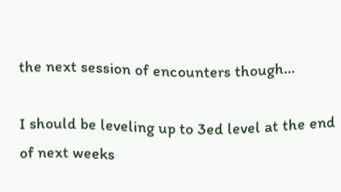the next session of encounters though…

I should be leveling up to 3ed level at the end of next weeks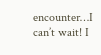encounter…I can’t wait! I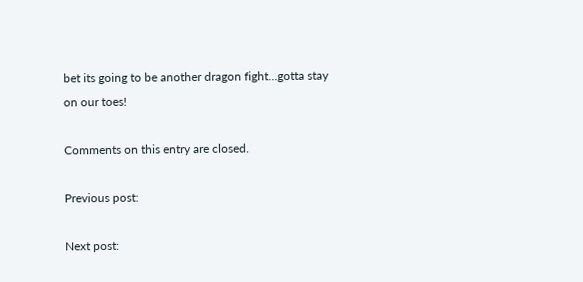bet its going to be another dragon fight…gotta stay on our toes!

Comments on this entry are closed.

Previous post:

Next post: